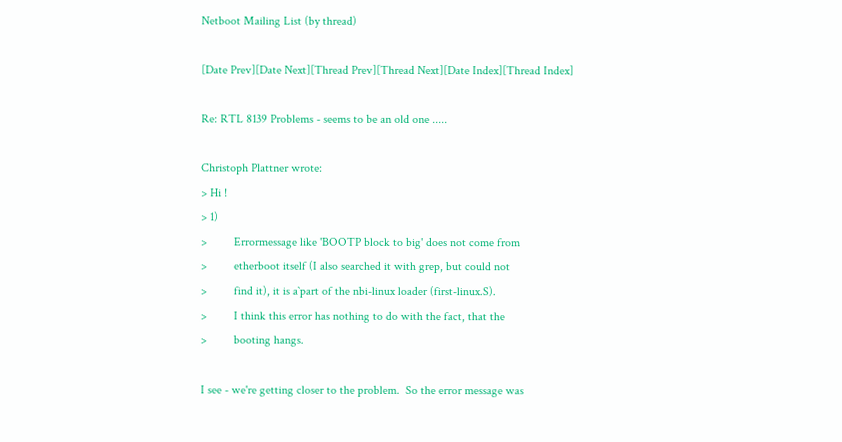Netboot Mailing List (by thread)

[Date Prev][Date Next][Thread Prev][Thread Next][Date Index][Thread Index]

Re: RTL 8139 Problems - seems to be an old one .....

Christoph Plattner wrote:
> Hi !
> 1)
>         Errormessage like 'BOOTP block to big' does not come from
>         etherboot itself (I also searched it with grep, but could not
>         find it), it is a`part of the nbi-linux loader (first-linux.S).
>         I think this error has nothing to do with the fact, that the
>         booting hangs.

I see - we're getting closer to the problem.  So the error message was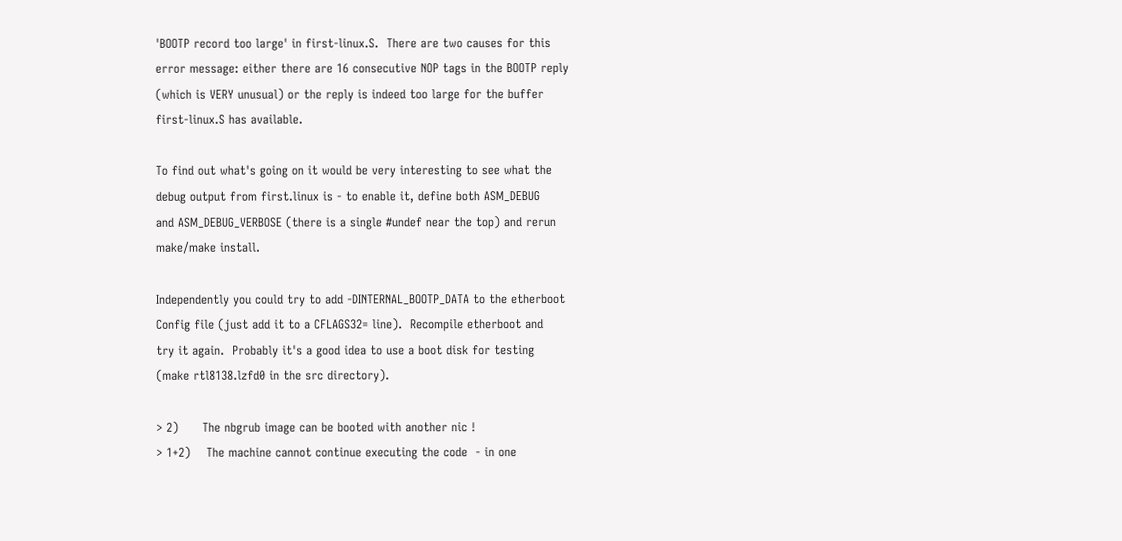'BOOTP record too large' in first-linux.S.  There are two causes for this
error message: either there are 16 consecutive NOP tags in the BOOTP reply
(which is VERY unusual) or the reply is indeed too large for the buffer
first-linux.S has available.

To find out what's going on it would be very interesting to see what the
debug output from first.linux is - to enable it, define both ASM_DEBUG
and ASM_DEBUG_VERBOSE (there is a single #undef near the top) and rerun
make/make install.

Independently you could try to add -DINTERNAL_BOOTP_DATA to the etherboot
Config file (just add it to a CFLAGS32= line).  Recompile etherboot and
try it again.  Probably it's a good idea to use a boot disk for testing
(make rtl8138.lzfd0 in the src directory).

> 2)      The nbgrub image can be booted with another nic !
> 1+2)    The machine cannot continue executing the code  - in one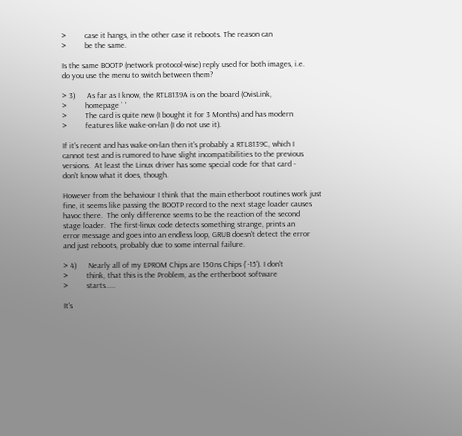>         case it hangs, in the other case it reboots. The reason can
>         be the same.

Is the same BOOTP (network protocol-wise) reply used for both images, i.e.
do you use the menu to switch between them?

> 3)      As far as I know, the RTL8139A is on the board (OvisLink,
>         homepage ` '
>         The card is quite new (I bought it for 3 Months) and has modern
>         features like wake-on-lan (I do not use it).

If it's recent and has wake-on-lan then it's probably a RTL8139C, which I
cannot test and is rumored to have slight incompatibilities to the previous
versions.  At least the Linux driver has some special code for that card -
don't know what it does, though.

However from the behaviour I think that the main etherboot routines work just
fine, it seems like passing the BOOTP record to the next stage loader causes
havoc there.  The only difference seems to be the reaction of the second
stage loader.  The first-linux code detects something strange, prints an
error message and goes into an endless loop, GRUB doesn't detect the error
and just reboots, probably due to some internal failure.

> 4)      Nearly all of my EPROM Chips are 150ns Chips (`-15'). I don't
>         think, that this is the Problem, as the ertherboot software
>         starts.....

It's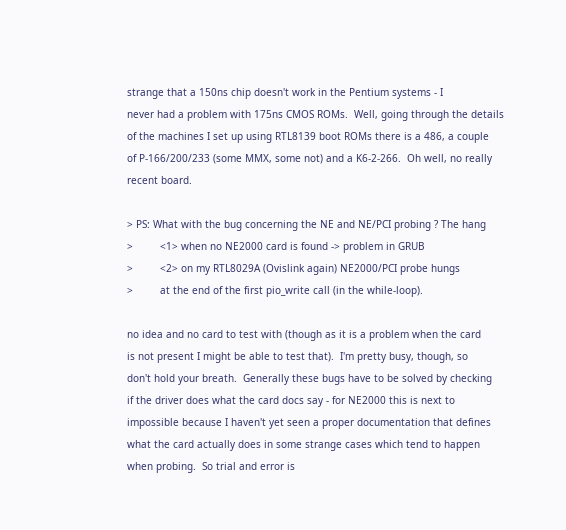strange that a 150ns chip doesn't work in the Pentium systems - I
never had a problem with 175ns CMOS ROMs.  Well, going through the details
of the machines I set up using RTL8139 boot ROMs there is a 486, a couple
of P-166/200/233 (some MMX, some not) and a K6-2-266.  Oh well, no really
recent board.

> PS: What with the bug concerning the NE and NE/PCI probing ? The hang
>         <1> when no NE2000 card is found -> problem in GRUB
>         <2> on my RTL8029A (Ovislink again) NE2000/PCI probe hungs
>         at the end of the first pio_write call (in the while-loop).

no idea and no card to test with (though as it is a problem when the card
is not present I might be able to test that).  I'm pretty busy, though, so
don't hold your breath.  Generally these bugs have to be solved by checking
if the driver does what the card docs say - for NE2000 this is next to
impossible because I haven't yet seen a proper documentation that defines
what the card actually does in some strange cases which tend to happen
when probing.  So trial and error is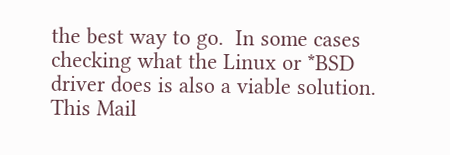the best way to go.  In some cases
checking what the Linux or *BSD driver does is also a viable solution.
This Mail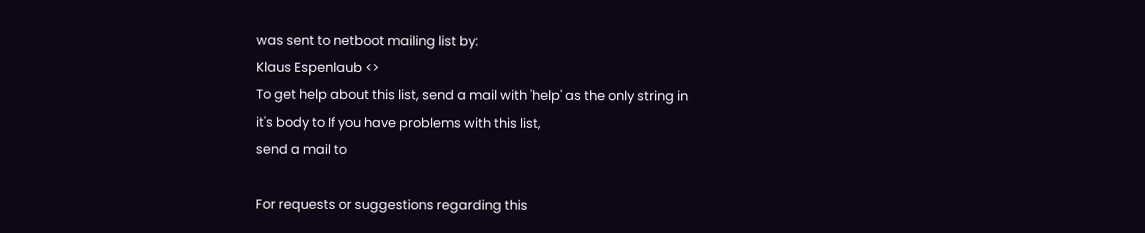was sent to netboot mailing list by:
Klaus Espenlaub <>
To get help about this list, send a mail with 'help' as the only string in
it's body to If you have problems with this list,
send a mail to

For requests or suggestions regarding this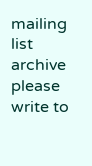mailing list archive please write to